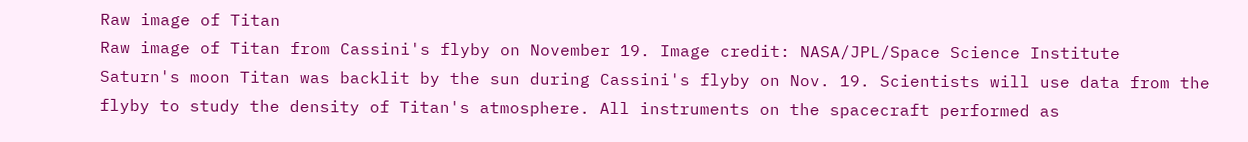Raw image of Titan
Raw image of Titan from Cassini's flyby on November 19. Image credit: NASA/JPL/Space Science Institute
Saturn's moon Titan was backlit by the sun during Cassini's flyby on Nov. 19. Scientists will use data from the flyby to study the density of Titan's atmosphere. All instruments on the spacecraft performed as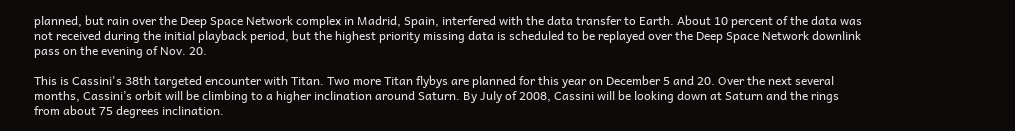planned, but rain over the Deep Space Network complex in Madrid, Spain, interfered with the data transfer to Earth. About 10 percent of the data was not received during the initial playback period, but the highest priority missing data is scheduled to be replayed over the Deep Space Network downlink pass on the evening of Nov. 20.

This is Cassini's 38th targeted encounter with Titan. Two more Titan flybys are planned for this year on December 5 and 20. Over the next several months, Cassini’s orbit will be climbing to a higher inclination around Saturn. By July of 2008, Cassini will be looking down at Saturn and the rings from about 75 degrees inclination.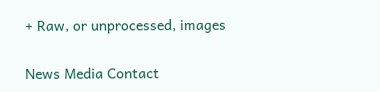+ Raw, or unprocessed, images

News Media Contact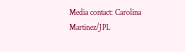Media contact: Carolina Martinez/JPL